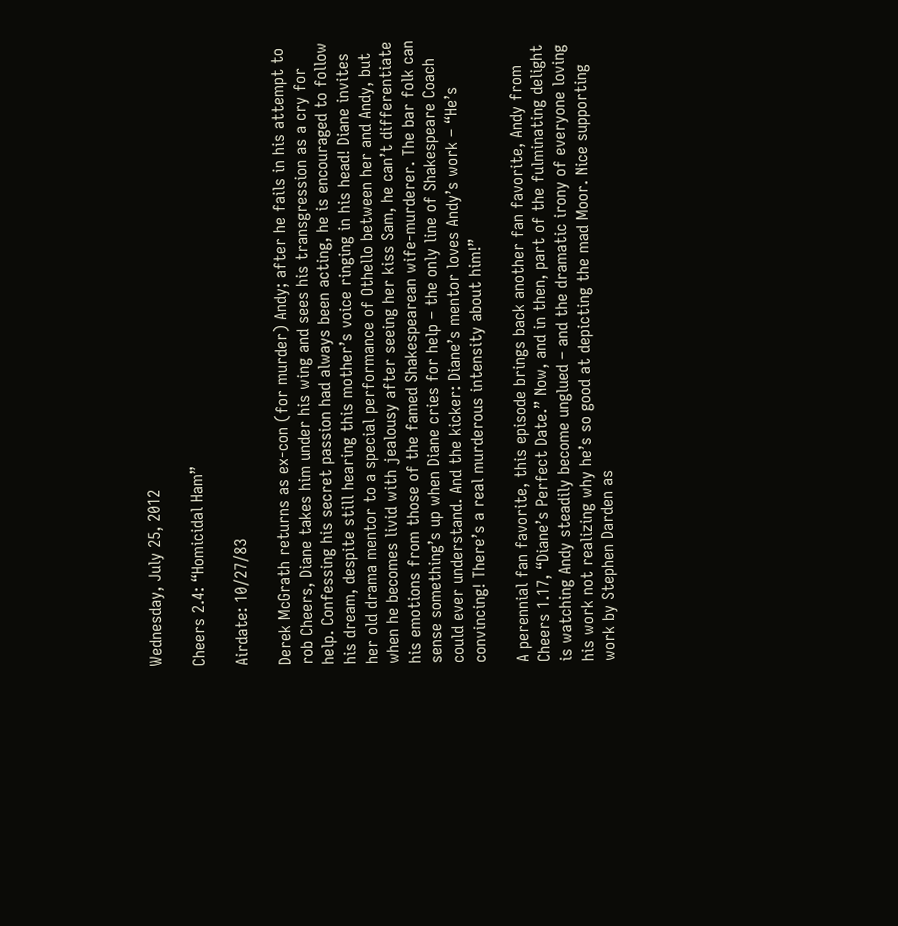Wednesday, July 25, 2012

Cheers 2.4: “Homicidal Ham”

Airdate: 10/27/83

Derek McGrath returns as ex-con (for murder) Andy; after he fails in his attempt to rob Cheers, Diane takes him under his wing and sees his transgression as a cry for help. Confessing his secret passion had always been acting, he is encouraged to follow his dream, despite still hearing this mother’s voice ringing in his head! Diane invites her old drama mentor to a special performance of Othello between her and Andy, but when he becomes livid with jealousy after seeing her kiss Sam, he can’t differentiate his emotions from those of the famed Shakespearean wife-murderer. The bar folk can sense something’s up when Diane cries for help – the only line of Shakespeare Coach could ever understand. And the kicker: Diane’s mentor loves Andy’s work – “He’s convincing! There’s a real murderous intensity about him!”

A perennial fan favorite, this episode brings back another fan favorite, Andy from Cheers 1.17, “Diane’s Perfect Date.” Now, and in then, part of the fulminating delight is watching Andy steadily become unglued – and the dramatic irony of everyone loving his work not realizing why he’s so good at depicting the mad Moor. Nice supporting work by Stephen Darden as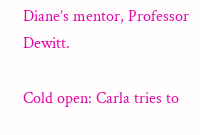Diane’s mentor, Professor Dewitt.

Cold open: Carla tries to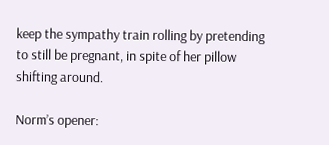keep the sympathy train rolling by pretending to still be pregnant, in spite of her pillow shifting around.

Norm’s opener: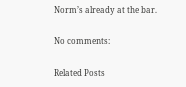Norm’s already at the bar.

No comments:

Related Posts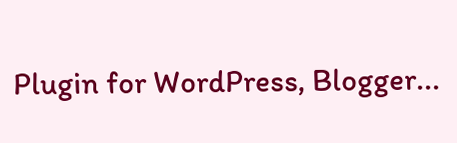Plugin for WordPress, Blogger...